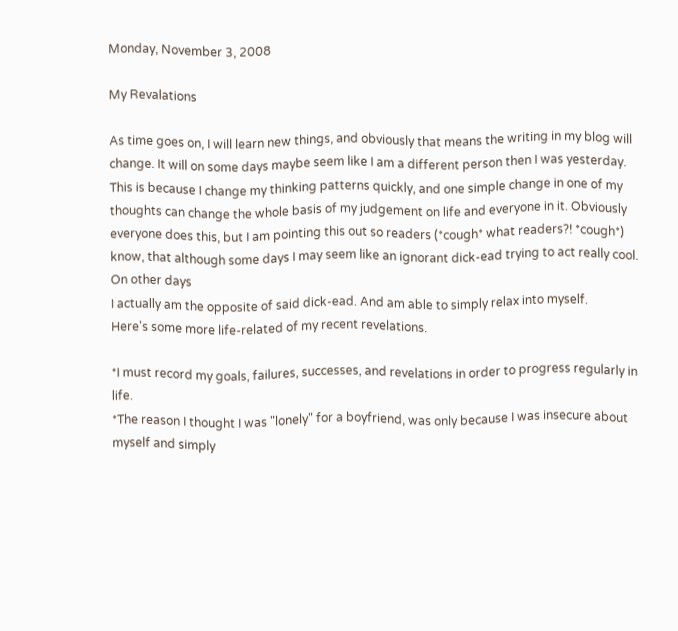Monday, November 3, 2008

My Revalations

As time goes on, I will learn new things, and obviously that means the writing in my blog will change. It will on some days maybe seem like I am a different person then I was yesterday. This is because I change my thinking patterns quickly, and one simple change in one of my thoughts can change the whole basis of my judgement on life and everyone in it. Obviously everyone does this, but I am pointing this out so readers (*cough* what readers?! *cough*) know, that although some days I may seem like an ignorant dick-ead trying to act really cool. On other days
I actually am the opposite of said dick-ead. And am able to simply relax into myself.
Here's some more life-related of my recent revelations.

*I must record my goals, failures, successes, and revelations in order to progress regularly in life.
*The reason I thought I was "lonely" for a boyfriend, was only because I was insecure about myself and simply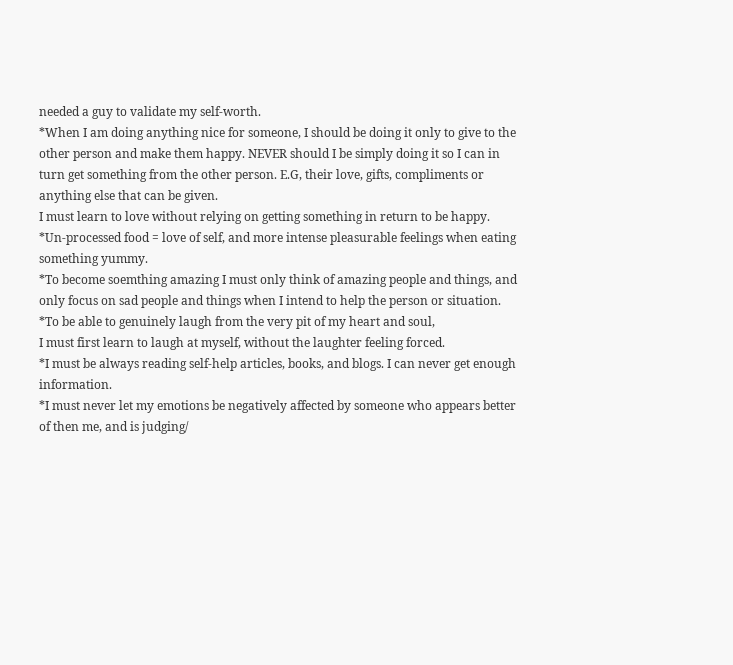needed a guy to validate my self-worth.
*When I am doing anything nice for someone, I should be doing it only to give to the other person and make them happy. NEVER should I be simply doing it so I can in turn get something from the other person. E.G, their love, gifts, compliments or anything else that can be given.
I must learn to love without relying on getting something in return to be happy.
*Un-processed food = love of self, and more intense pleasurable feelings when eating something yummy.
*To become soemthing amazing I must only think of amazing people and things, and only focus on sad people and things when I intend to help the person or situation.
*To be able to genuinely laugh from the very pit of my heart and soul,
I must first learn to laugh at myself, without the laughter feeling forced.
*I must be always reading self-help articles, books, and blogs. I can never get enough information.
*I must never let my emotions be negatively affected by someone who appears better of then me, and is judging/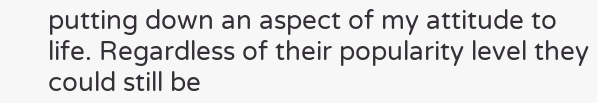putting down an aspect of my attitude to life. Regardless of their popularity level they could still be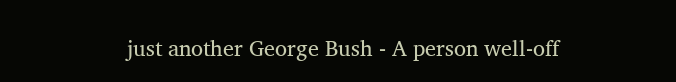just another George Bush - A person well-off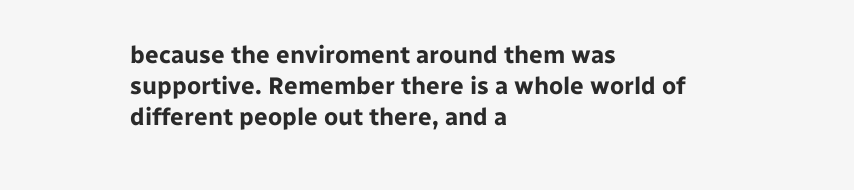because the enviroment around them was supportive. Remember there is a whole world of different people out there, and a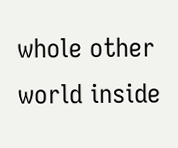whole other world inside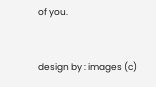of you.


design by : images (c)